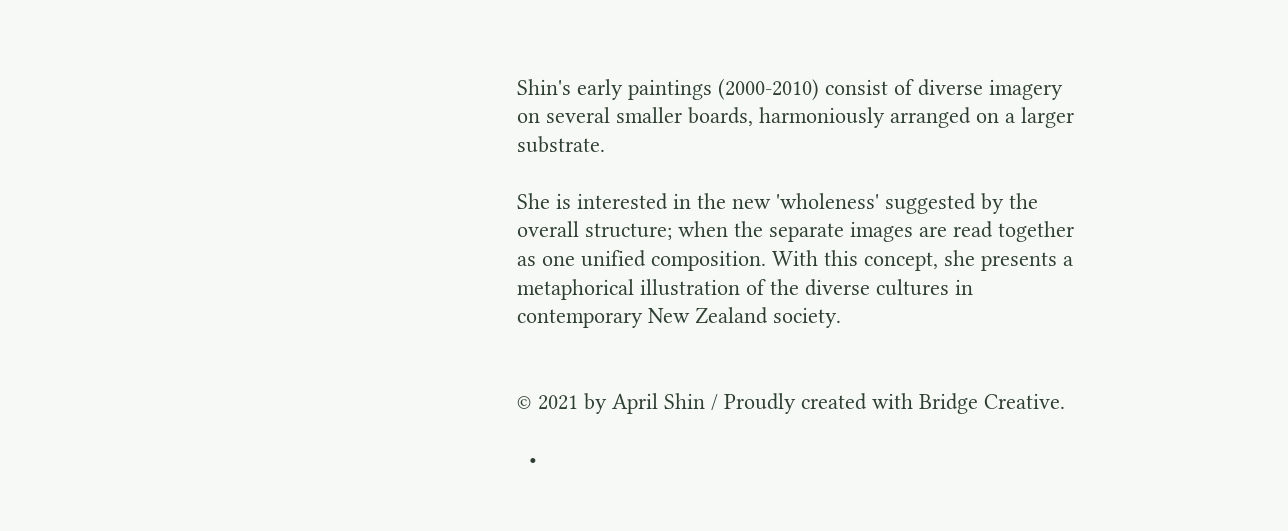Shin's early paintings (2000-2010) consist of diverse imagery on several smaller boards, harmoniously arranged on a larger substrate.

She is interested in the new 'wholeness' suggested by the overall structure; when the separate images are read together as one unified composition. With this concept, she presents a metaphorical illustration of the diverse cultures in contemporary New Zealand society.


© 2021 by April Shin / Proudly created with Bridge Creative.

  •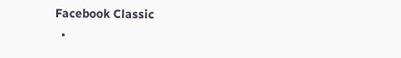Facebook Classic
  •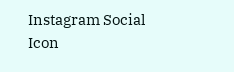Instagram Social Icon